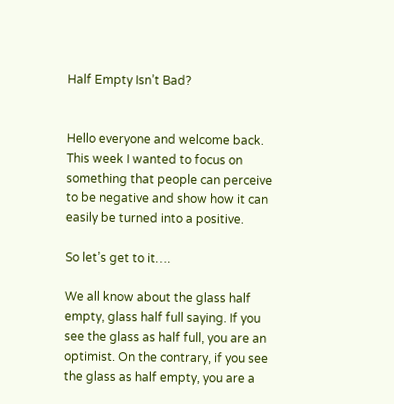Half Empty Isn’t Bad?


Hello everyone and welcome back. This week I wanted to focus on something that people can perceive to be negative and show how it can easily be turned into a positive.

So let’s get to it….

We all know about the glass half empty, glass half full saying. If you see the glass as half full, you are an optimist. On the contrary, if you see the glass as half empty, you are a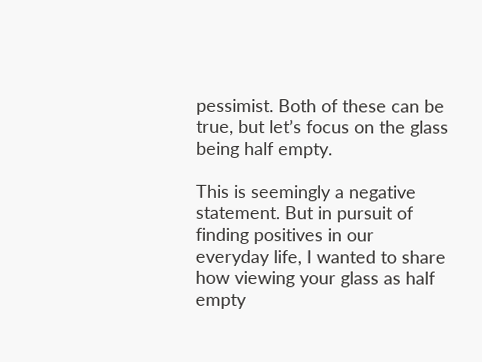pessimist. Both of these can be true, but let’s focus on the glass being half empty.

This is seemingly a negative statement. But in pursuit of finding positives in our everyday life, I wanted to share how viewing your glass as half empty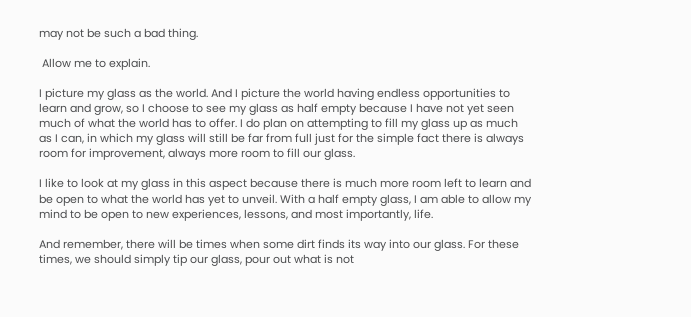may not be such a bad thing.

 Allow me to explain.

I picture my glass as the world. And I picture the world having endless opportunities to learn and grow, so I choose to see my glass as half empty because I have not yet seen much of what the world has to offer. I do plan on attempting to fill my glass up as much as I can, in which my glass will still be far from full just for the simple fact there is always room for improvement, always more room to fill our glass.

I like to look at my glass in this aspect because there is much more room left to learn and be open to what the world has yet to unveil. With a half empty glass, I am able to allow my mind to be open to new experiences, lessons, and most importantly, life.

And remember, there will be times when some dirt finds its way into our glass. For these times, we should simply tip our glass, pour out what is not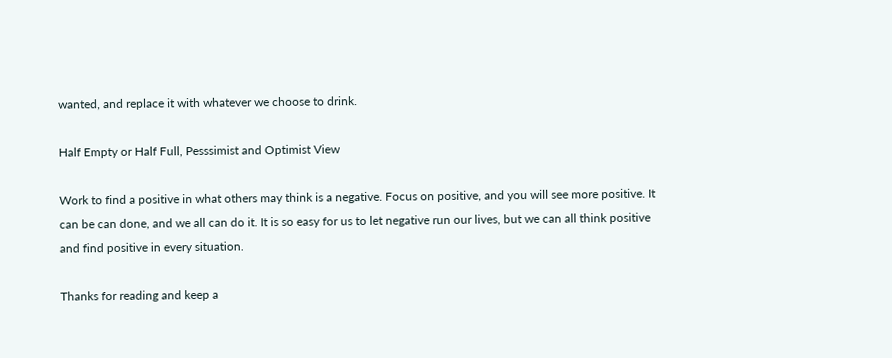wanted, and replace it with whatever we choose to drink.

Half Empty or Half Full, Pesssimist and Optimist View

Work to find a positive in what others may think is a negative. Focus on positive, and you will see more positive. It can be can done, and we all can do it. It is so easy for us to let negative run our lives, but we can all think positive and find positive in every situation.

Thanks for reading and keep a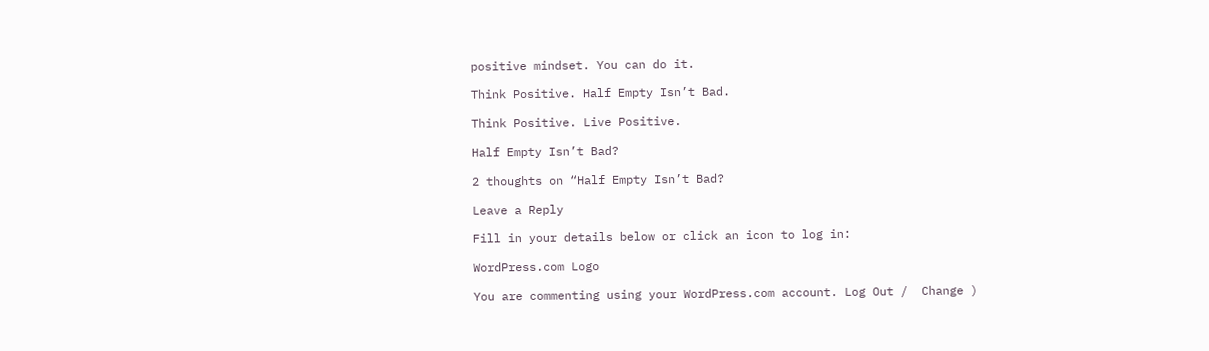positive mindset. You can do it.

Think Positive. Half Empty Isn’t Bad.

Think Positive. Live Positive.

Half Empty Isn’t Bad?

2 thoughts on “Half Empty Isn’t Bad?

Leave a Reply

Fill in your details below or click an icon to log in:

WordPress.com Logo

You are commenting using your WordPress.com account. Log Out /  Change )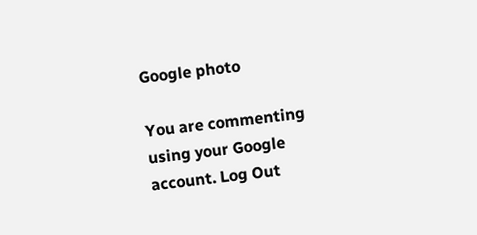Google photo

You are commenting using your Google account. Log Out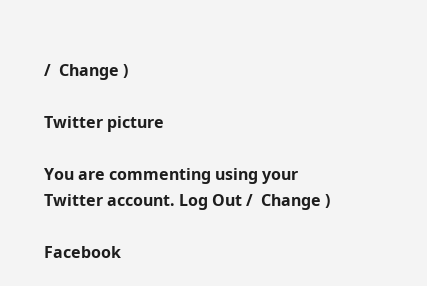/  Change )

Twitter picture

You are commenting using your Twitter account. Log Out /  Change )

Facebook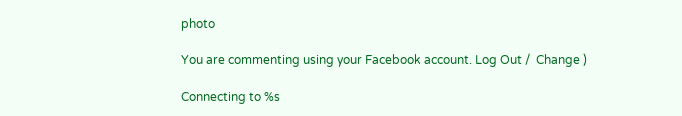photo

You are commenting using your Facebook account. Log Out /  Change )

Connecting to %s